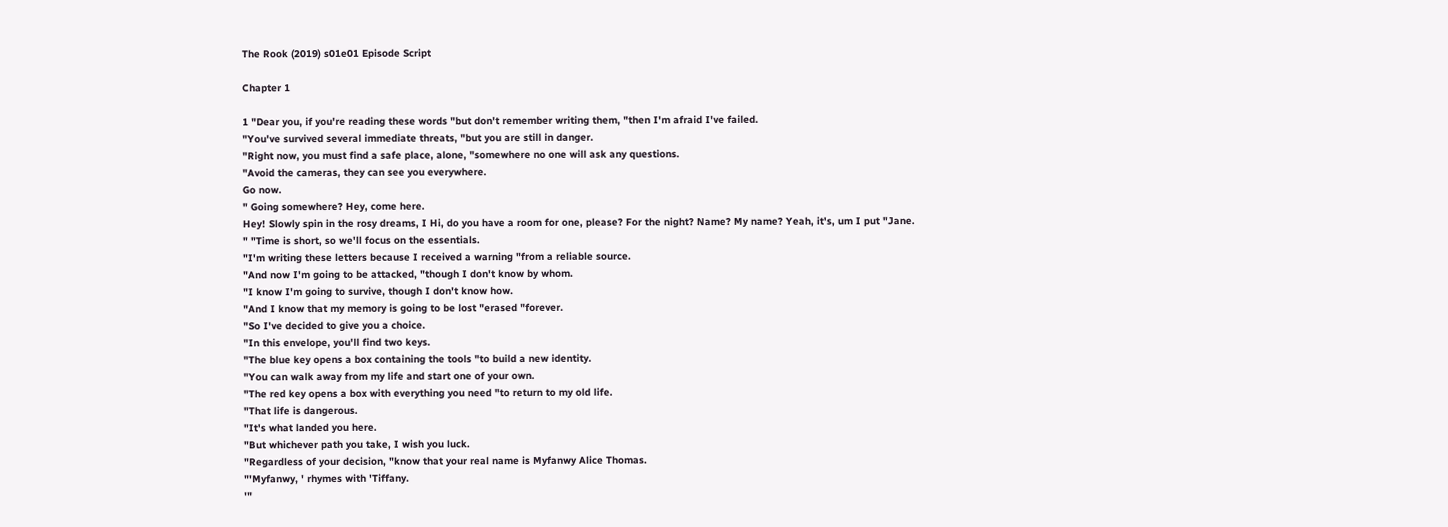The Rook (2019) s01e01 Episode Script

Chapter 1

1 "Dear you, if you're reading these words "but don't remember writing them, "then I'm afraid I've failed.
"You've survived several immediate threats, "but you are still in danger.
"Right now, you must find a safe place, alone, "somewhere no one will ask any questions.
"Avoid the cameras, they can see you everywhere.
Go now.
" Going somewhere? Hey, come here.
Hey! Slowly spin in the rosy dreams, I Hi, do you have a room for one, please? For the night? Name? My name? Yeah, it's, um I put "Jane.
" "Time is short, so we'll focus on the essentials.
"I'm writing these letters because I received a warning "from a reliable source.
"And now I'm going to be attacked, "though I don't know by whom.
"I know I'm going to survive, though I don't know how.
"And I know that my memory is going to be lost "erased "forever.
"So I've decided to give you a choice.
"In this envelope, you'll find two keys.
"The blue key opens a box containing the tools "to build a new identity.
"You can walk away from my life and start one of your own.
"The red key opens a box with everything you need "to return to my old life.
"That life is dangerous.
"It's what landed you here.
"But whichever path you take, I wish you luck.
"Regardless of your decision, "know that your real name is Myfanwy Alice Thomas.
"'Myfanwy, ' rhymes with 'Tiffany.
'"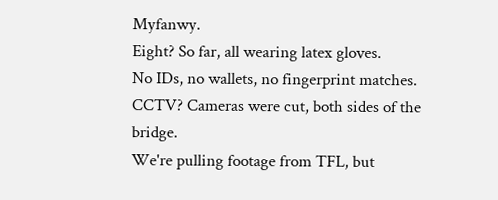Myfanwy.
Eight? So far, all wearing latex gloves.
No IDs, no wallets, no fingerprint matches.
CCTV? Cameras were cut, both sides of the bridge.
We're pulling footage from TFL, but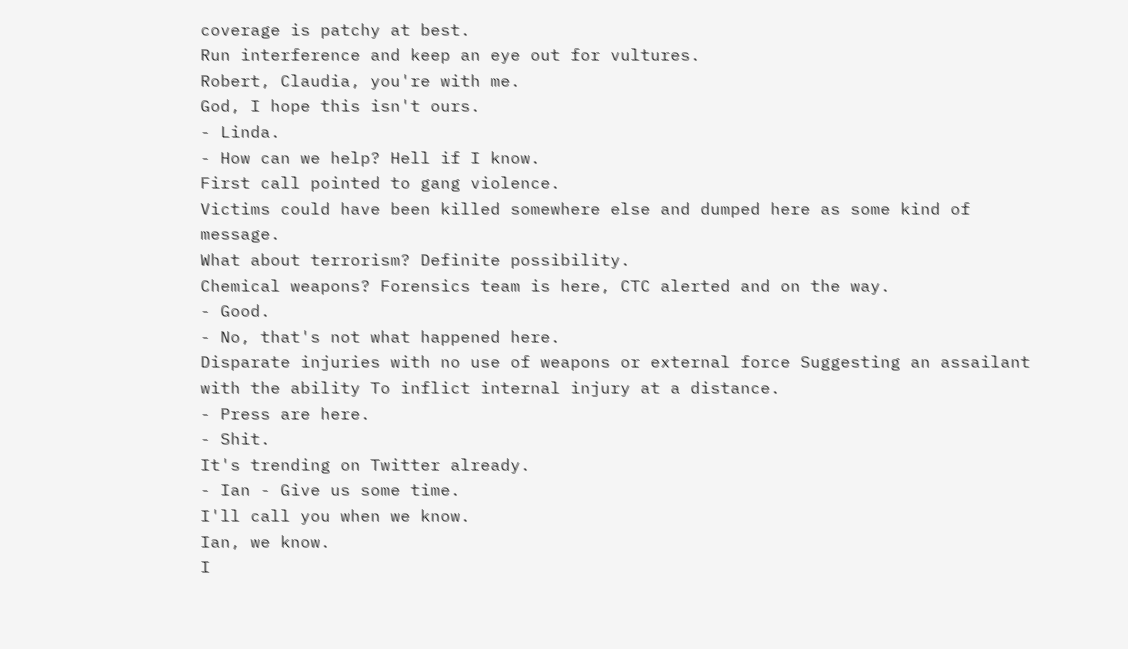coverage is patchy at best.
Run interference and keep an eye out for vultures.
Robert, Claudia, you're with me.
God, I hope this isn't ours.
- Linda.
- How can we help? Hell if I know.
First call pointed to gang violence.
Victims could have been killed somewhere else and dumped here as some kind of message.
What about terrorism? Definite possibility.
Chemical weapons? Forensics team is here, CTC alerted and on the way.
- Good.
- No, that's not what happened here.
Disparate injuries with no use of weapons or external force Suggesting an assailant with the ability To inflict internal injury at a distance.
- Press are here.
- Shit.
It's trending on Twitter already.
- Ian - Give us some time.
I'll call you when we know.
Ian, we know.
I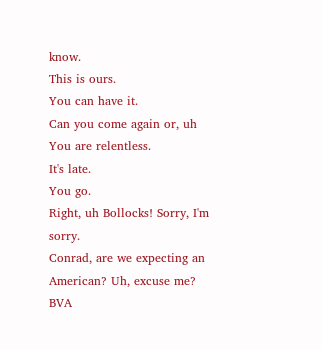know.
This is ours.
You can have it.
Can you come again or, uh You are relentless.
It's late.
You go.
Right, uh Bollocks! Sorry, I'm sorry.
Conrad, are we expecting an American? Uh, excuse me? BVA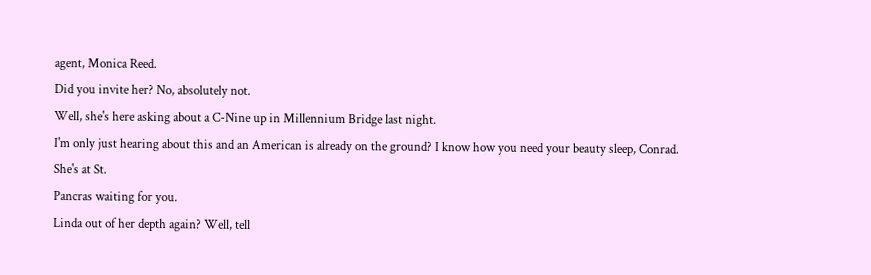agent, Monica Reed.
Did you invite her? No, absolutely not.
Well, she's here asking about a C-Nine up in Millennium Bridge last night.
I'm only just hearing about this and an American is already on the ground? I know how you need your beauty sleep, Conrad.
She's at St.
Pancras waiting for you.
Linda out of her depth again? Well, tell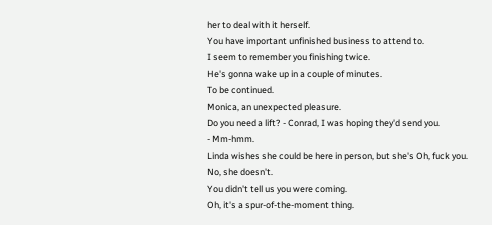her to deal with it herself.
You have important unfinished business to attend to.
I seem to remember you finishing twice.
He's gonna wake up in a couple of minutes.
To be continued.
Monica, an unexpected pleasure.
Do you need a lift? - Conrad, I was hoping they'd send you.
- Mm-hmm.
Linda wishes she could be here in person, but she's Oh, fuck you.
No, she doesn't.
You didn't tell us you were coming.
Oh, it's a spur-of-the-moment thing.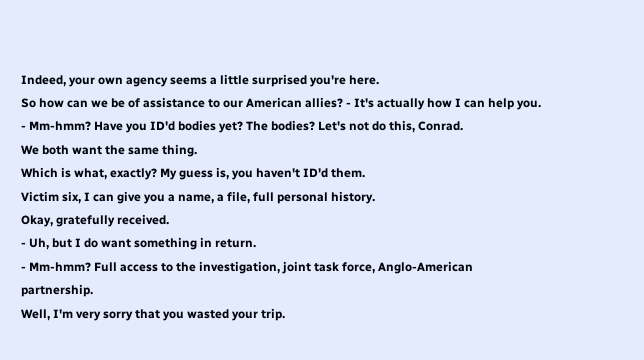Indeed, your own agency seems a little surprised you're here.
So how can we be of assistance to our American allies? - It's actually how I can help you.
- Mm-hmm? Have you ID'd bodies yet? The bodies? Let's not do this, Conrad.
We both want the same thing.
Which is what, exactly? My guess is, you haven't ID'd them.
Victim six, I can give you a name, a file, full personal history.
Okay, gratefully received.
- Uh, but I do want something in return.
- Mm-hmm? Full access to the investigation, joint task force, Anglo-American partnership.
Well, I'm very sorry that you wasted your trip.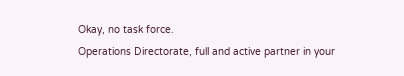Okay, no task force.
Operations Directorate, full and active partner in your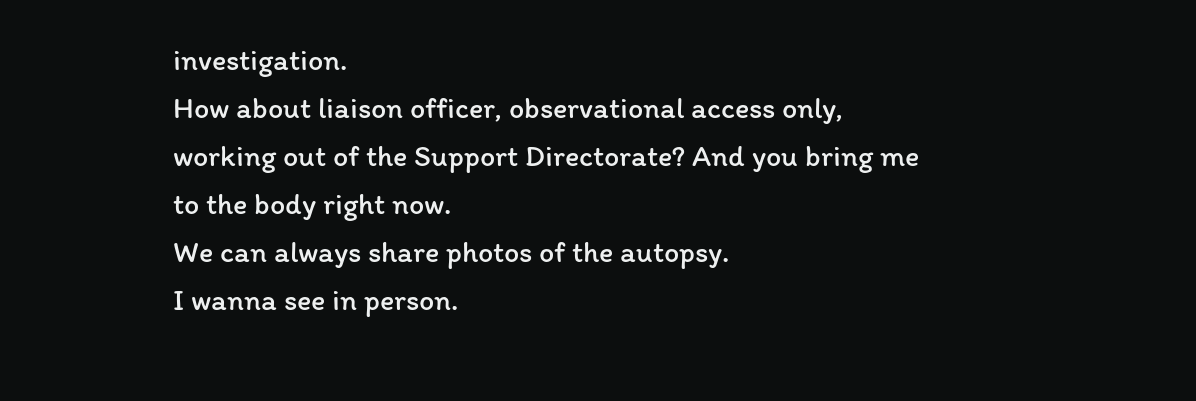investigation.
How about liaison officer, observational access only, working out of the Support Directorate? And you bring me to the body right now.
We can always share photos of the autopsy.
I wanna see in person.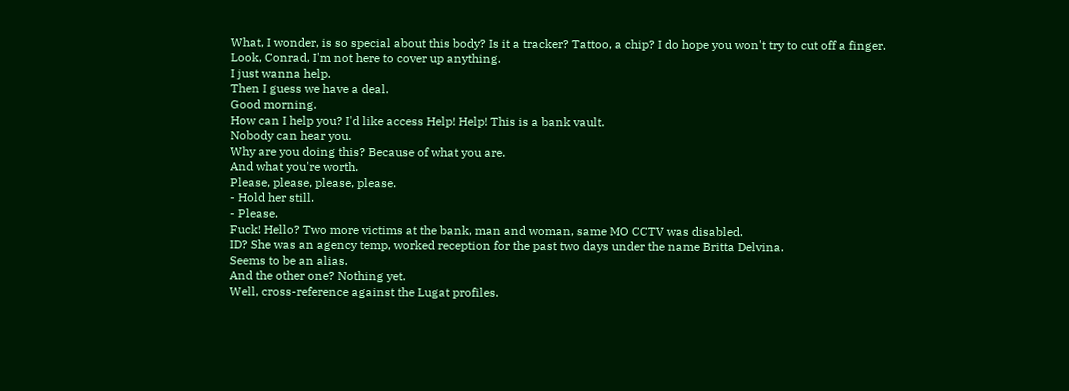What, I wonder, is so special about this body? Is it a tracker? Tattoo, a chip? I do hope you won't try to cut off a finger.
Look, Conrad, I'm not here to cover up anything.
I just wanna help.
Then I guess we have a deal.
Good morning.
How can I help you? I'd like access Help! Help! This is a bank vault.
Nobody can hear you.
Why are you doing this? Because of what you are.
And what you're worth.
Please, please, please, please.
- Hold her still.
- Please.
Fuck! Hello? Two more victims at the bank, man and woman, same MO CCTV was disabled.
ID? She was an agency temp, worked reception for the past two days under the name Britta Delvina.
Seems to be an alias.
And the other one? Nothing yet.
Well, cross-reference against the Lugat profiles.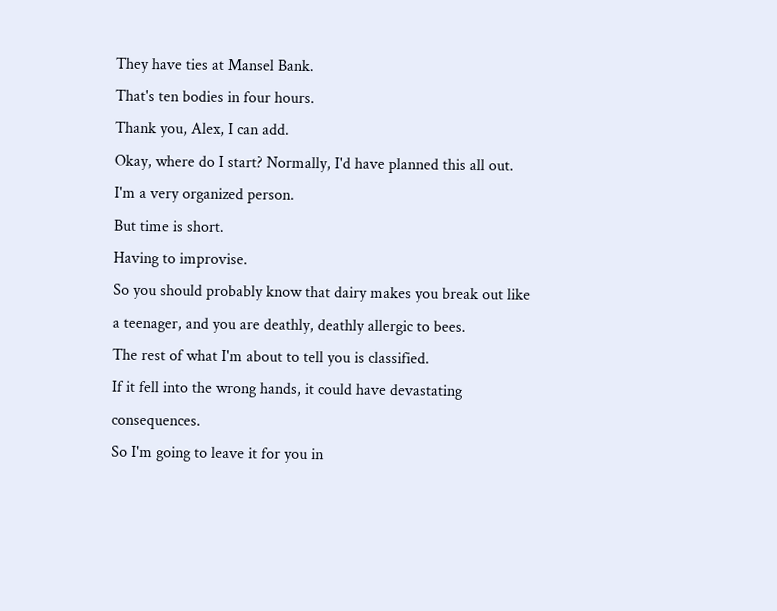They have ties at Mansel Bank.
That's ten bodies in four hours.
Thank you, Alex, I can add.
Okay, where do I start? Normally, I'd have planned this all out.
I'm a very organized person.
But time is short.
Having to improvise.
So you should probably know that dairy makes you break out like a teenager, and you are deathly, deathly allergic to bees.
The rest of what I'm about to tell you is classified.
If it fell into the wrong hands, it could have devastating consequences.
So I'm going to leave it for you in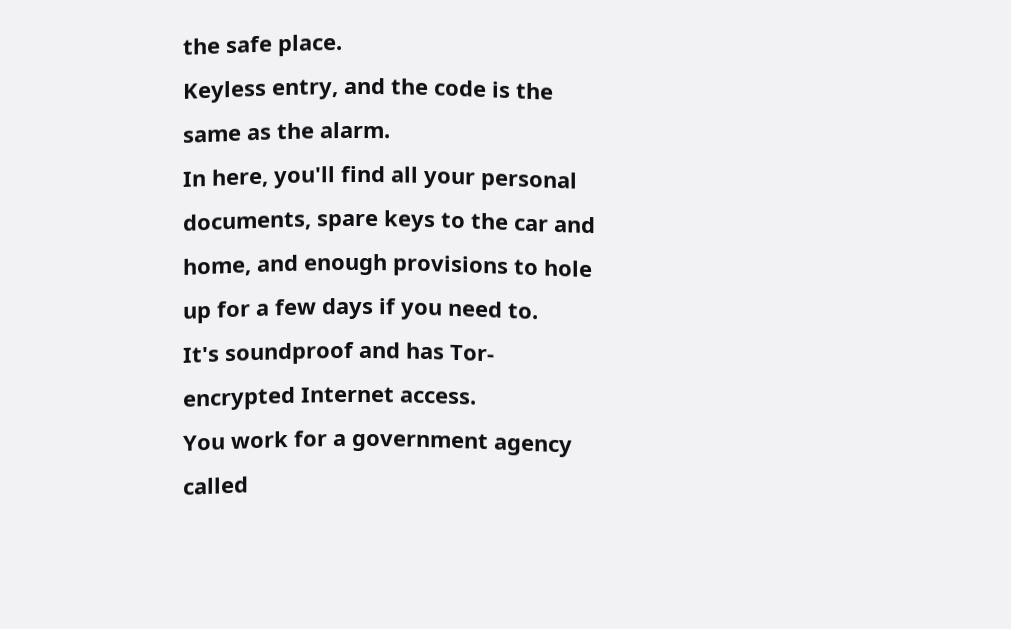the safe place.
Keyless entry, and the code is the same as the alarm.
In here, you'll find all your personal documents, spare keys to the car and home, and enough provisions to hole up for a few days if you need to.
It's soundproof and has Tor-encrypted Internet access.
You work for a government agency called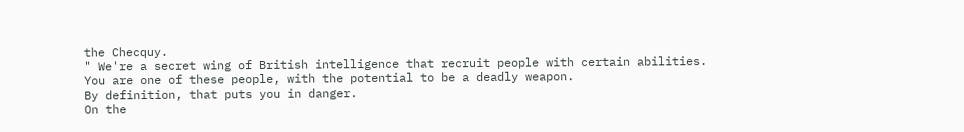the Checquy.
" We're a secret wing of British intelligence that recruit people with certain abilities.
You are one of these people, with the potential to be a deadly weapon.
By definition, that puts you in danger.
On the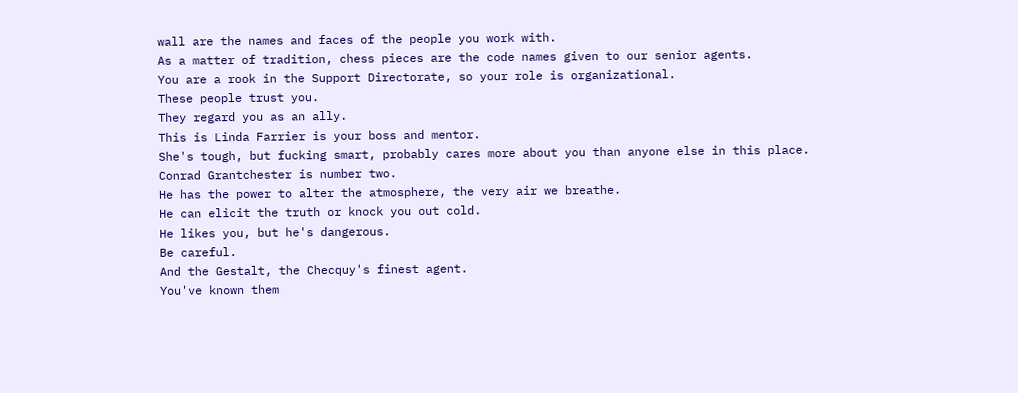wall are the names and faces of the people you work with.
As a matter of tradition, chess pieces are the code names given to our senior agents.
You are a rook in the Support Directorate, so your role is organizational.
These people trust you.
They regard you as an ally.
This is Linda Farrier is your boss and mentor.
She's tough, but fucking smart, probably cares more about you than anyone else in this place.
Conrad Grantchester is number two.
He has the power to alter the atmosphere, the very air we breathe.
He can elicit the truth or knock you out cold.
He likes you, but he's dangerous.
Be careful.
And the Gestalt, the Checquy's finest agent.
You've known them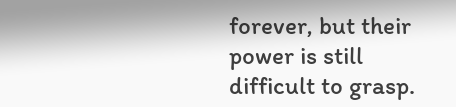forever, but their power is still difficult to grasp.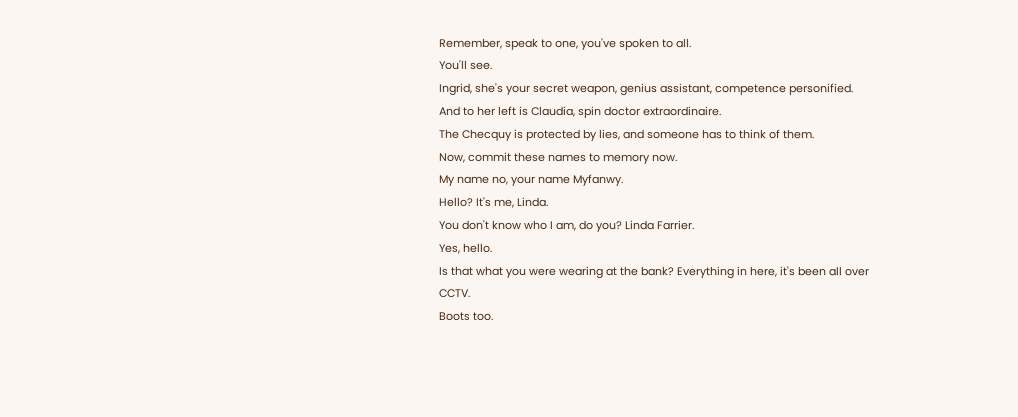Remember, speak to one, you've spoken to all.
You'll see.
Ingrid, she's your secret weapon, genius assistant, competence personified.
And to her left is Claudia, spin doctor extraordinaire.
The Checquy is protected by lies, and someone has to think of them.
Now, commit these names to memory now.
My name no, your name Myfanwy.
Hello? It's me, Linda.
You don't know who I am, do you? Linda Farrier.
Yes, hello.
Is that what you were wearing at the bank? Everything in here, it's been all over CCTV.
Boots too.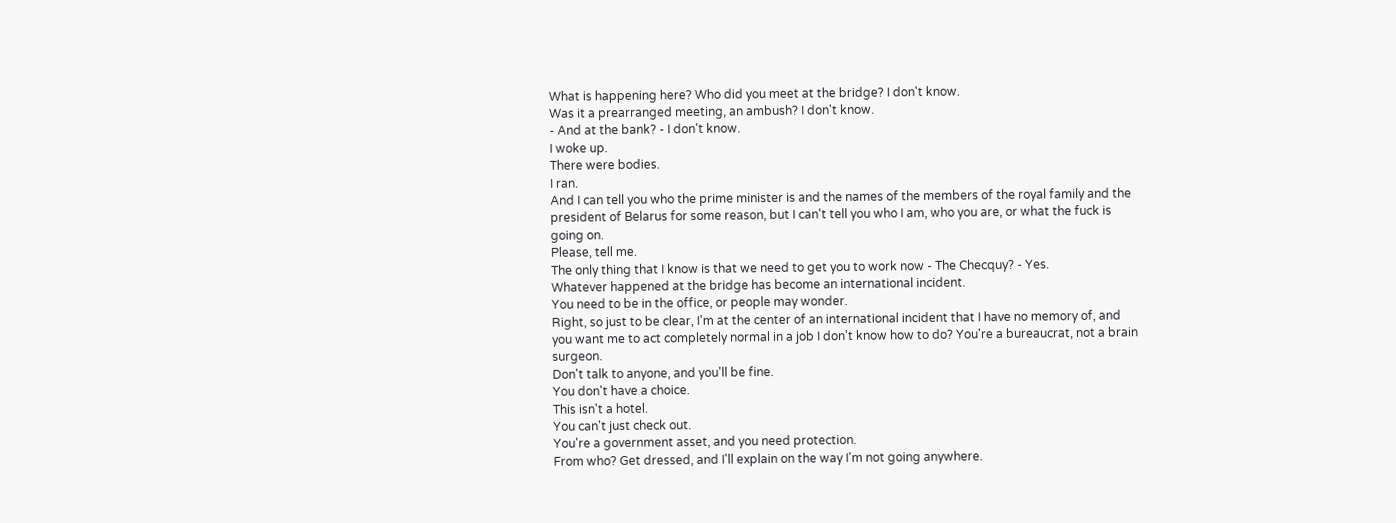What is happening here? Who did you meet at the bridge? I don't know.
Was it a prearranged meeting, an ambush? I don't know.
- And at the bank? - I don't know.
I woke up.
There were bodies.
I ran.
And I can tell you who the prime minister is and the names of the members of the royal family and the president of Belarus for some reason, but I can't tell you who I am, who you are, or what the fuck is going on.
Please, tell me.
The only thing that I know is that we need to get you to work now - The Checquy? - Yes.
Whatever happened at the bridge has become an international incident.
You need to be in the office, or people may wonder.
Right, so just to be clear, I'm at the center of an international incident that I have no memory of, and you want me to act completely normal in a job I don't know how to do? You're a bureaucrat, not a brain surgeon.
Don't talk to anyone, and you'll be fine.
You don't have a choice.
This isn't a hotel.
You can't just check out.
You're a government asset, and you need protection.
From who? Get dressed, and I'll explain on the way I'm not going anywhere.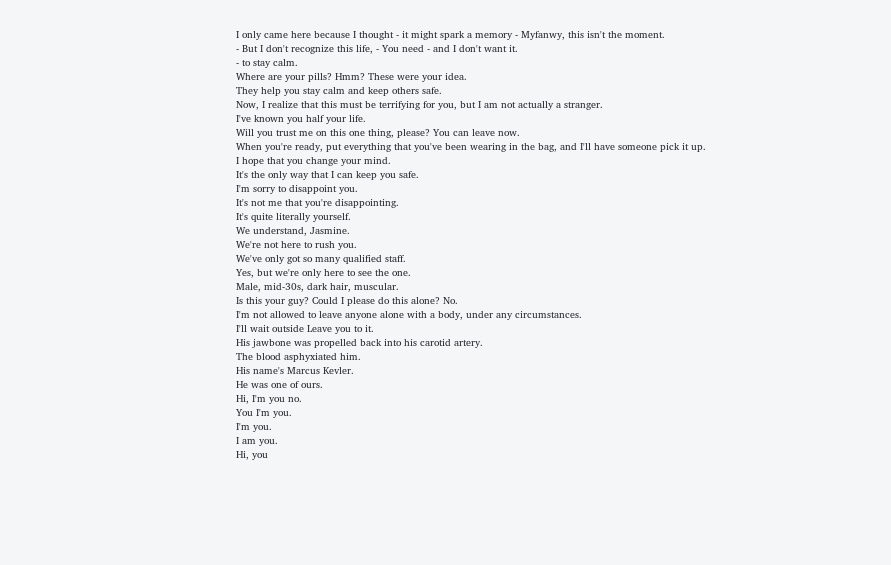I only came here because I thought - it might spark a memory - Myfanwy, this isn't the moment.
- But I don't recognize this life, - You need - and I don't want it.
- to stay calm.
Where are your pills? Hmm? These were your idea.
They help you stay calm and keep others safe.
Now, I realize that this must be terrifying for you, but I am not actually a stranger.
I've known you half your life.
Will you trust me on this one thing, please? You can leave now.
When you're ready, put everything that you've been wearing in the bag, and I'll have someone pick it up.
I hope that you change your mind.
It's the only way that I can keep you safe.
I'm sorry to disappoint you.
It's not me that you're disappointing.
It's quite literally yourself.
We understand, Jasmine.
We're not here to rush you.
We've only got so many qualified staff.
Yes, but we're only here to see the one.
Male, mid-30s, dark hair, muscular.
Is this your guy? Could I please do this alone? No.
I'm not allowed to leave anyone alone with a body, under any circumstances.
I'll wait outside Leave you to it.
His jawbone was propelled back into his carotid artery.
The blood asphyxiated him.
His name's Marcus Kevler.
He was one of ours.
Hi, I'm you no.
You I'm you.
I'm you.
I am you.
Hi, you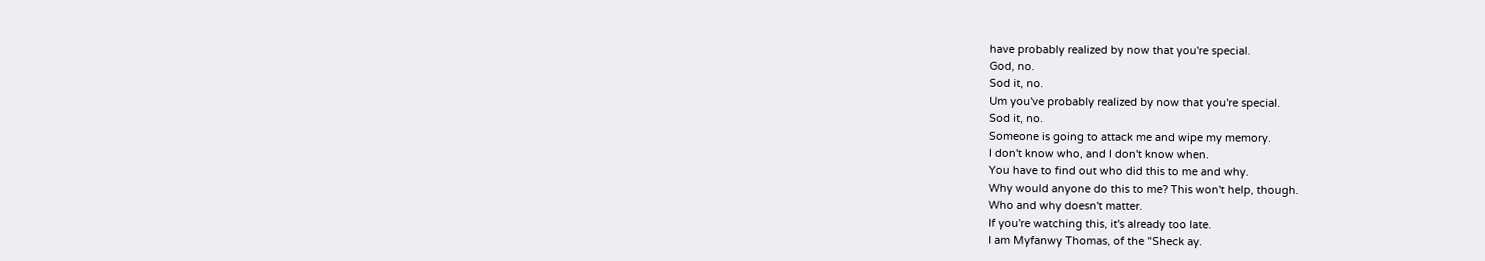have probably realized by now that you're special.
God, no.
Sod it, no.
Um you've probably realized by now that you're special.
Sod it, no.
Someone is going to attack me and wipe my memory.
I don't know who, and I don't know when.
You have to find out who did this to me and why.
Why would anyone do this to me? This won't help, though.
Who and why doesn't matter.
If you're watching this, it's already too late.
I am Myfanwy Thomas, of the "Sheck ay.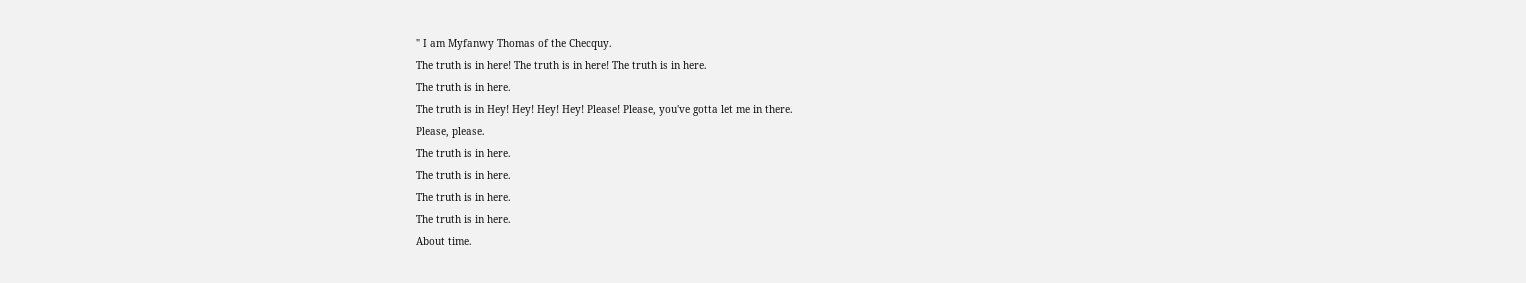" I am Myfanwy Thomas of the Checquy.
The truth is in here! The truth is in here! The truth is in here.
The truth is in here.
The truth is in Hey! Hey! Hey! Hey! Please! Please, you've gotta let me in there.
Please, please.
The truth is in here.
The truth is in here.
The truth is in here.
The truth is in here.
About time.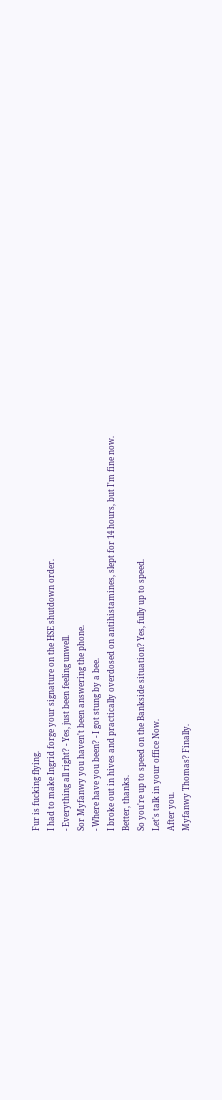Fur is fucking flying.
I had to make Ingrid forge your signature on the HSE shutdown order.
- Everything all right? - Yes, just been feeling unwell.
Sor Myfanwy you haven't been answering the phone.
- Where have you been? - I got stung by a bee.
I broke out in hives and practically overdosed on antihistamines, slept for 14 hours, but I'm fine now.
Better, thanks.
So you're up to speed on the Bankside situation? Yes, fully up to speed.
Let's talk in your office Now.
After you.
Myfanwy Thomas? Finally.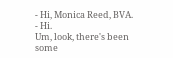- Hi, Monica Reed, BVA.
- Hi.
Um, look, there's been some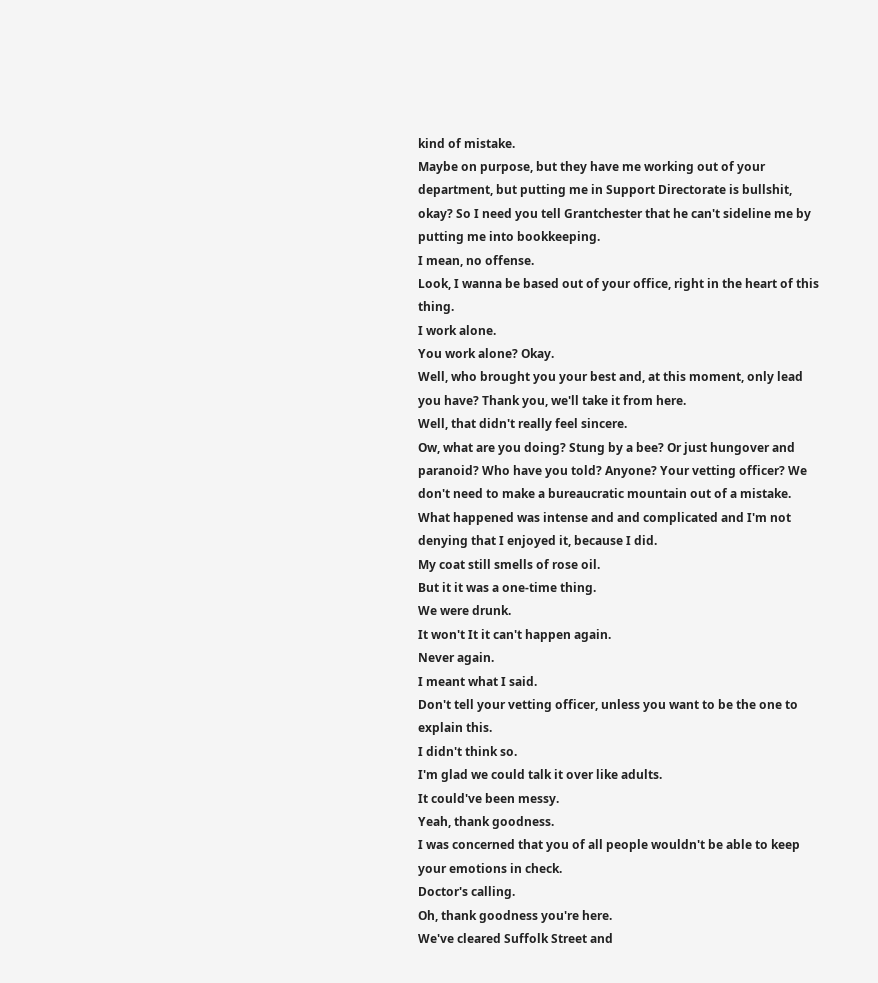kind of mistake.
Maybe on purpose, but they have me working out of your department, but putting me in Support Directorate is bullshit, okay? So I need you tell Grantchester that he can't sideline me by putting me into bookkeeping.
I mean, no offense.
Look, I wanna be based out of your office, right in the heart of this thing.
I work alone.
You work alone? Okay.
Well, who brought you your best and, at this moment, only lead you have? Thank you, we'll take it from here.
Well, that didn't really feel sincere.
Ow, what are you doing? Stung by a bee? Or just hungover and paranoid? Who have you told? Anyone? Your vetting officer? We don't need to make a bureaucratic mountain out of a mistake.
What happened was intense and and complicated and I'm not denying that I enjoyed it, because I did.
My coat still smells of rose oil.
But it it was a one-time thing.
We were drunk.
It won't It it can't happen again.
Never again.
I meant what I said.
Don't tell your vetting officer, unless you want to be the one to explain this.
I didn't think so.
I'm glad we could talk it over like adults.
It could've been messy.
Yeah, thank goodness.
I was concerned that you of all people wouldn't be able to keep your emotions in check.
Doctor's calling.
Oh, thank goodness you're here.
We've cleared Suffolk Street and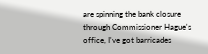are spinning the bank closure through Commissioner Hague's office, I've got barricades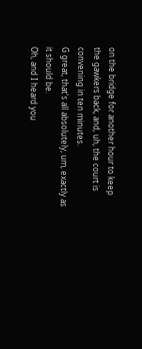on the bridge for another hour to keep the gawkers back, and, uh, the court is convening in ten minutes.
G great, that's all absolutely, um, exactly as it should be.
Oh, and I heard you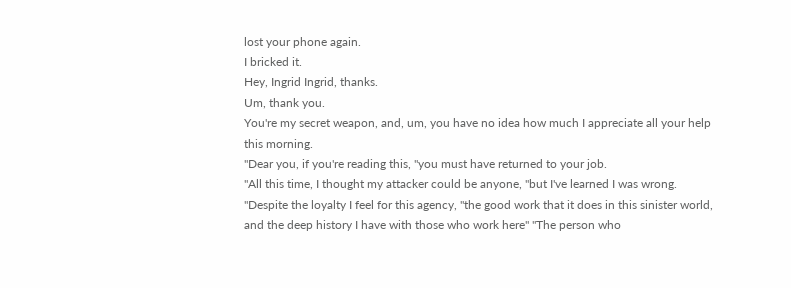lost your phone again.
I bricked it.
Hey, Ingrid Ingrid, thanks.
Um, thank you.
You're my secret weapon, and, um, you have no idea how much I appreciate all your help this morning.
"Dear you, if you're reading this, "you must have returned to your job.
"All this time, I thought my attacker could be anyone, "but I've learned I was wrong.
"Despite the loyalty I feel for this agency, "the good work that it does in this sinister world, and the deep history I have with those who work here" "The person who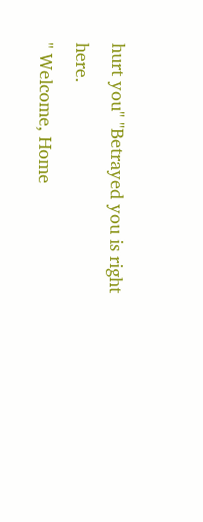hurt you" "Betrayed you is right here.
" Welcome, Home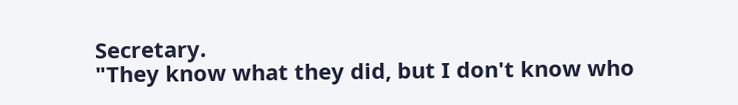Secretary.
"They know what they did, but I don't know who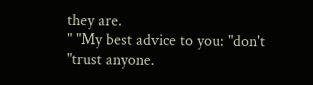they are.
" "My best advice to you: "don't "trust anyone.